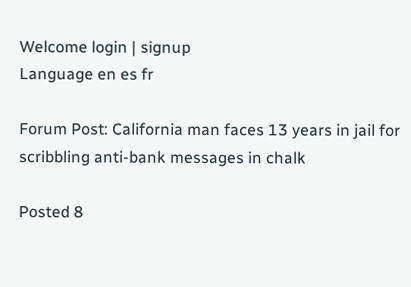Welcome login | signup
Language en es fr

Forum Post: California man faces 13 years in jail for scribbling anti-bank messages in chalk

Posted 8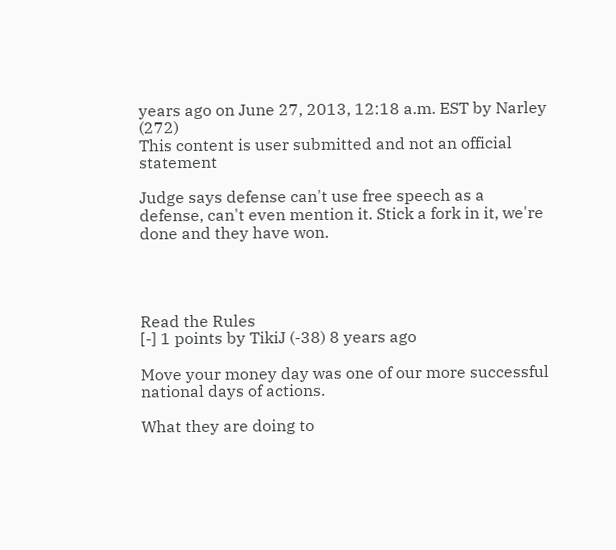years ago on June 27, 2013, 12:18 a.m. EST by Narley (272)
This content is user submitted and not an official statement

Judge says defense can't use free speech as a defense, can't even mention it. Stick a fork in it, we're done and they have won.




Read the Rules
[-] 1 points by TikiJ (-38) 8 years ago

Move your money day was one of our more successful national days of actions.

What they are doing to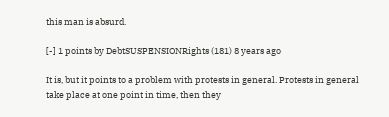this man is absurd.

[-] 1 points by DebtSUSPENSIONRights (181) 8 years ago

It is, but it points to a problem with protests in general. Protests in general take place at one point in time, then they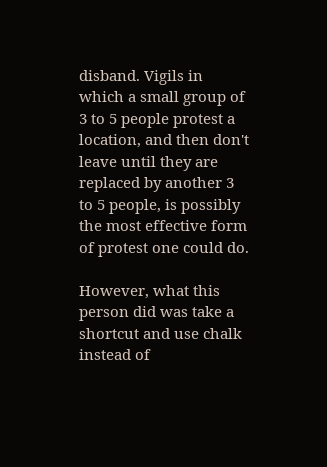disband. Vigils in which a small group of 3 to 5 people protest a location, and then don't leave until they are replaced by another 3 to 5 people, is possibly the most effective form of protest one could do.

However, what this person did was take a shortcut and use chalk instead of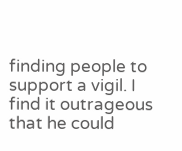finding people to support a vigil. I find it outrageous that he could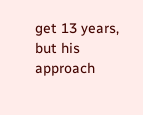get 13 years, but his approach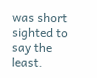was short sighted to say the least.